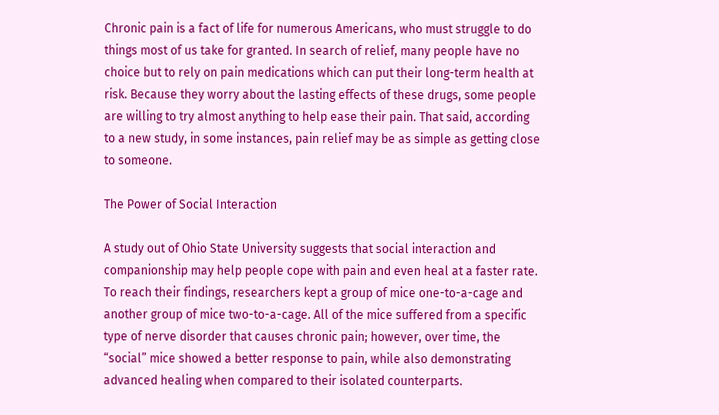Chronic pain is a fact of life for numerous Americans, who must struggle to do things most of us take for granted. In search of relief, many people have no choice but to rely on pain medications which can put their long-term health at risk. Because they worry about the lasting effects of these drugs, some people are willing to try almost anything to help ease their pain. That said, according to a new study, in some instances, pain relief may be as simple as getting close to someone.

The Power of Social Interaction

A study out of Ohio State University suggests that social interaction and companionship may help people cope with pain and even heal at a faster rate. To reach their findings, researchers kept a group of mice one-to-a-cage and another group of mice two-to-a-cage. All of the mice suffered from a specific type of nerve disorder that causes chronic pain; however, over time, the “social” mice showed a better response to pain, while also demonstrating advanced healing when compared to their isolated counterparts.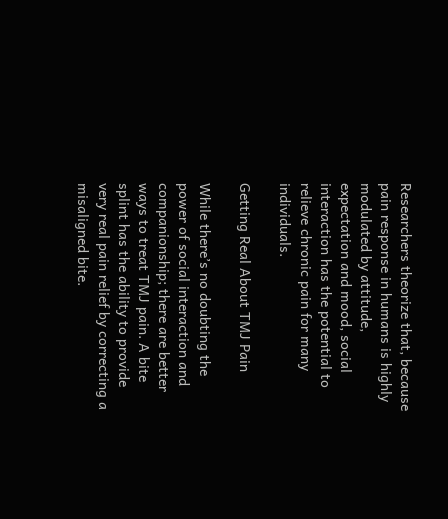Researchers theorize that, because pain response in humans is highly modulated by attitude, expectation and mood, social interaction has the potential to relieve chronic pain for many individuals.

Getting Real About TMJ Pain

While there’s no doubting the power of social interaction and companionship; there are better ways to treat TMJ pain. A bite splint has the ability to provide very real pain relief by correcting a misaligned bite.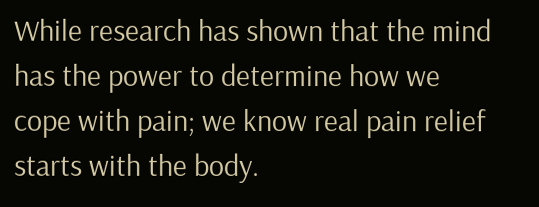While research has shown that the mind has the power to determine how we cope with pain; we know real pain relief starts with the body.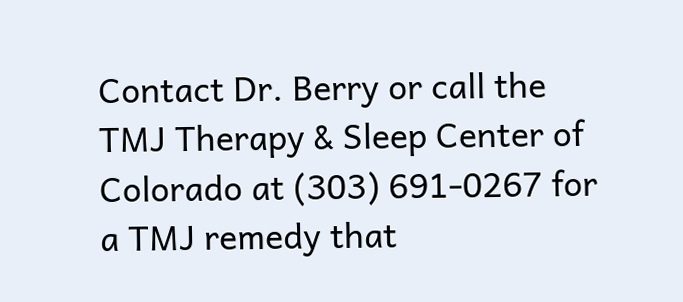Contact Dr. Berry or call the TMJ Therapy & Sleep Center of Colorado at (303) 691-0267 for a TMJ remedy that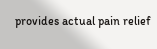provides actual pain relief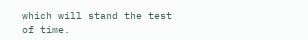which will stand the test of time.